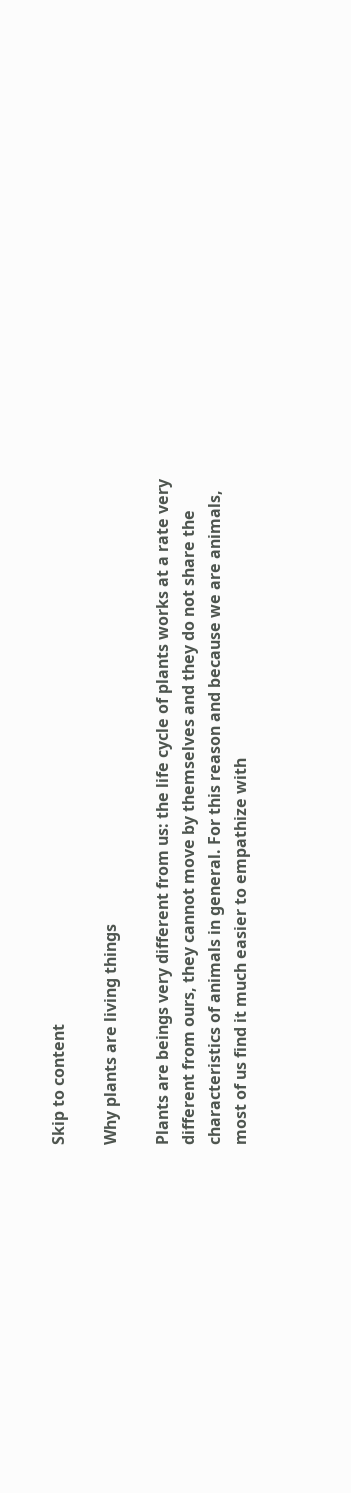Skip to content

Why plants are living things

Plants are beings very different from us: the life cycle of plants works at a rate very different from ours, they cannot move by themselves and they do not share the characteristics of animals in general. For this reason and because we are animals, most of us find it much easier to empathize with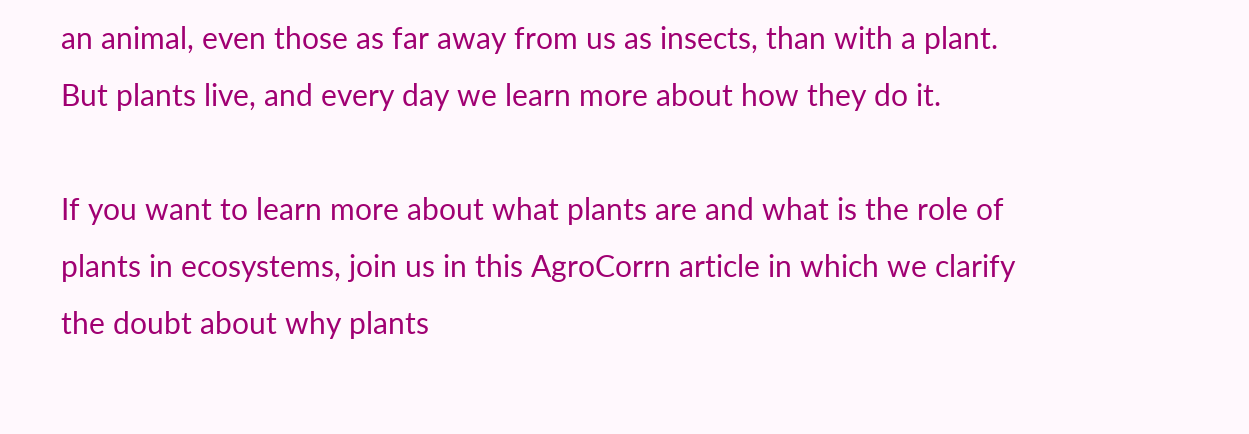an animal, even those as far away from us as insects, than with a plant. But plants live, and every day we learn more about how they do it.

If you want to learn more about what plants are and what is the role of plants in ecosystems, join us in this AgroCorrn article in which we clarify the doubt about why plants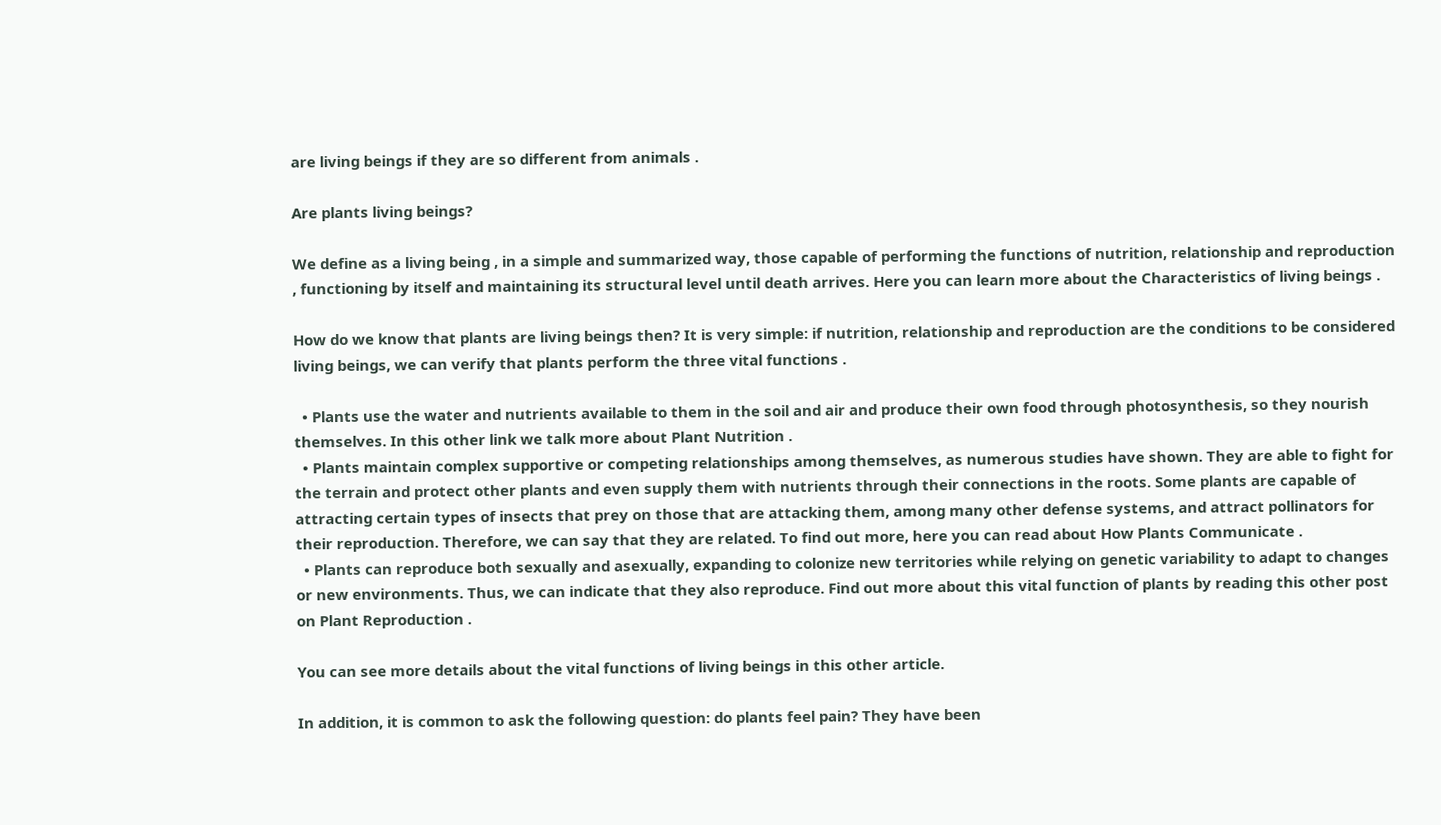are living beings if they are so different from animals .

Are plants living beings?

We define as a living being , in a simple and summarized way, those capable of performing the functions of nutrition, relationship and reproduction , functioning by itself and maintaining its structural level until death arrives. Here you can learn more about the Characteristics of living beings .

How do we know that plants are living beings then? It is very simple: if nutrition, relationship and reproduction are the conditions to be considered living beings, we can verify that plants perform the three vital functions .

  • Plants use the water and nutrients available to them in the soil and air and produce their own food through photosynthesis, so they nourish themselves. In this other link we talk more about Plant Nutrition .
  • Plants maintain complex supportive or competing relationships among themselves, as numerous studies have shown. They are able to fight for the terrain and protect other plants and even supply them with nutrients through their connections in the roots. Some plants are capable of attracting certain types of insects that prey on those that are attacking them, among many other defense systems, and attract pollinators for their reproduction. Therefore, we can say that they are related. To find out more, here you can read about How Plants Communicate .
  • Plants can reproduce both sexually and asexually, expanding to colonize new territories while relying on genetic variability to adapt to changes or new environments. Thus, we can indicate that they also reproduce. Find out more about this vital function of plants by reading this other post on Plant Reproduction .

You can see more details about the vital functions of living beings in this other article.

In addition, it is common to ask the following question: do plants feel pain? They have been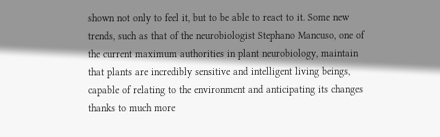shown not only to feel it, but to be able to react to it. Some new trends, such as that of the neurobiologist Stephano Mancuso, one of the current maximum authorities in plant neurobiology, maintain that plants are incredibly sensitive and intelligent living beings, capable of relating to the environment and anticipating its changes thanks to much more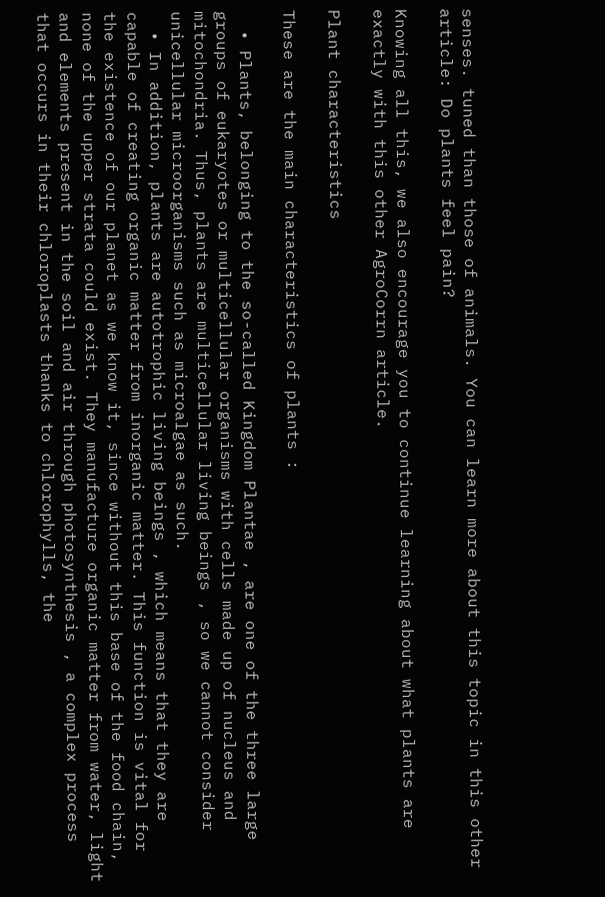senses. tuned than those of animals. You can learn more about this topic in this other article: Do plants feel pain?

Knowing all this, we also encourage you to continue learning about what plants are exactly with this other AgroCorrn article.

Plant characteristics

These are the main characteristics of plants :

  • Plants, belonging to the so-called Kingdom Plantae , are one of the three large groups of eukaryotes or multicellular organisms with cells made up of nucleus and mitochondria. Thus, plants are multicellular living beings , so we cannot consider unicellular microorganisms such as microalgae as such.
  • In addition, plants are autotrophic living beings , which means that they are capable of creating organic matter from inorganic matter. This function is vital for the existence of our planet as we know it, since without this base of the food chain, none of the upper strata could exist. They manufacture organic matter from water, light and elements present in the soil and air through photosynthesis , a complex process that occurs in their chloroplasts thanks to chlorophylls, the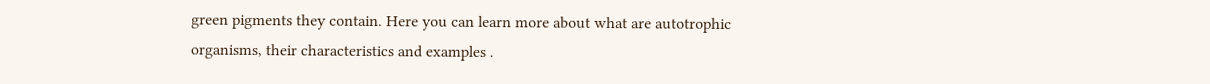green pigments they contain. Here you can learn more about what are autotrophic organisms, their characteristics and examples .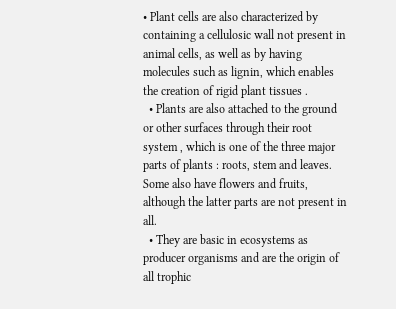• Plant cells are also characterized by containing a cellulosic wall not present in animal cells, as well as by having molecules such as lignin, which enables the creation of rigid plant tissues .
  • Plants are also attached to the ground or other surfaces through their root system , which is one of the three major parts of plants : roots, stem and leaves. Some also have flowers and fruits, although the latter parts are not present in all.
  • They are basic in ecosystems as producer organisms and are the origin of all trophic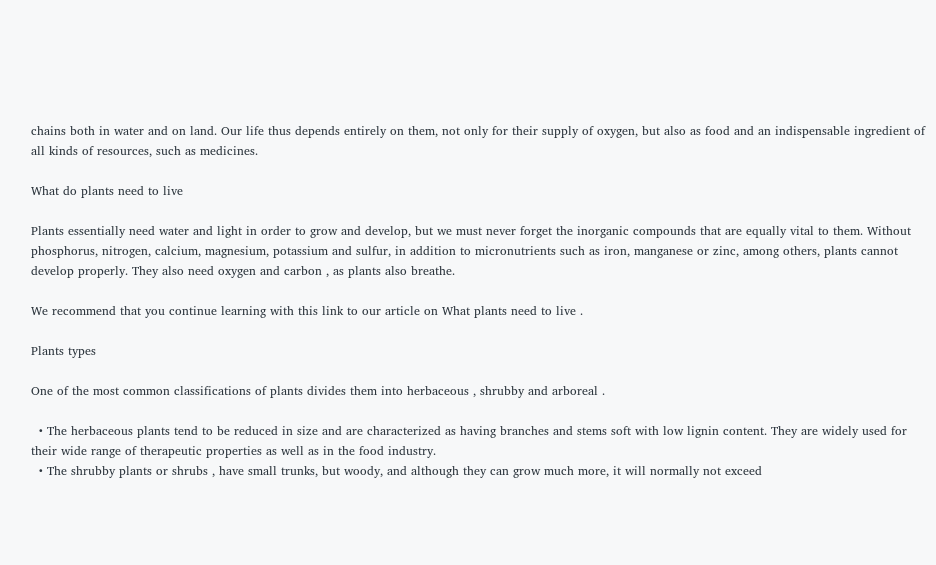chains both in water and on land. Our life thus depends entirely on them, not only for their supply of oxygen, but also as food and an indispensable ingredient of all kinds of resources, such as medicines.

What do plants need to live

Plants essentially need water and light in order to grow and develop, but we must never forget the inorganic compounds that are equally vital to them. Without phosphorus, nitrogen, calcium, magnesium, potassium and sulfur, in addition to micronutrients such as iron, manganese or zinc, among others, plants cannot develop properly. They also need oxygen and carbon , as plants also breathe.

We recommend that you continue learning with this link to our article on What plants need to live .

Plants types

One of the most common classifications of plants divides them into herbaceous , shrubby and arboreal .

  • The herbaceous plants tend to be reduced in size and are characterized as having branches and stems soft with low lignin content. They are widely used for their wide range of therapeutic properties as well as in the food industry.
  • The shrubby plants or shrubs , have small trunks, but woody, and although they can grow much more, it will normally not exceed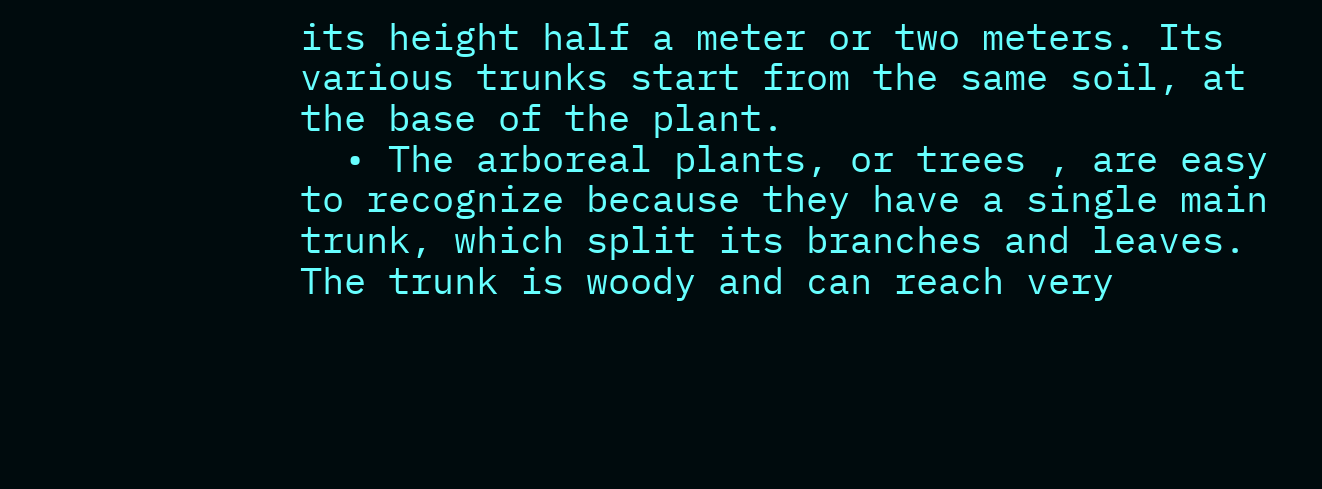its height half a meter or two meters. Its various trunks start from the same soil, at the base of the plant.
  • The arboreal plants, or trees , are easy to recognize because they have a single main trunk, which split its branches and leaves. The trunk is woody and can reach very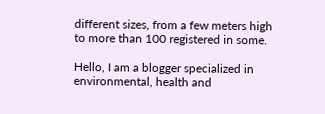different sizes, from a few meters high to more than 100 registered in some.

Hello, I am a blogger specialized in environmental, health and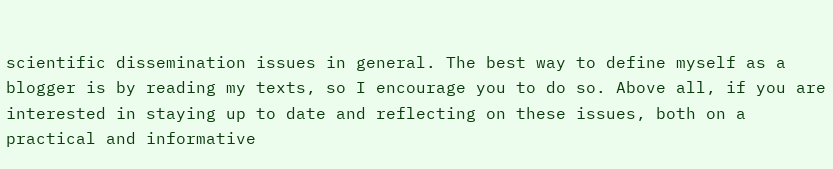scientific dissemination issues in general. The best way to define myself as a blogger is by reading my texts, so I encourage you to do so. Above all, if you are interested in staying up to date and reflecting on these issues, both on a practical and informative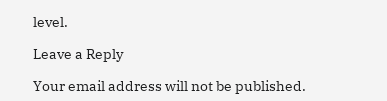level.

Leave a Reply

Your email address will not be published.